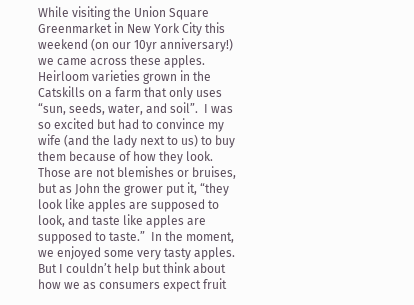While visiting the Union Square Greenmarket in New York City this weekend (on our 10yr anniversary!) we came across these apples.  Heirloom varieties grown in the Catskills on a farm that only uses “sun, seeds, water, and soil”.  I was so excited but had to convince my wife (and the lady next to us) to buy them because of how they look.  Those are not blemishes or bruises, but as John the grower put it, “they look like apples are supposed to look, and taste like apples are supposed to taste.”  In the moment, we enjoyed some very tasty apples.  But I couldn’t help but think about how we as consumers expect fruit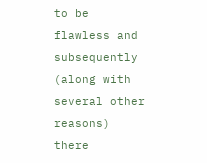to be flawless and subsequently (along with several other reasons) there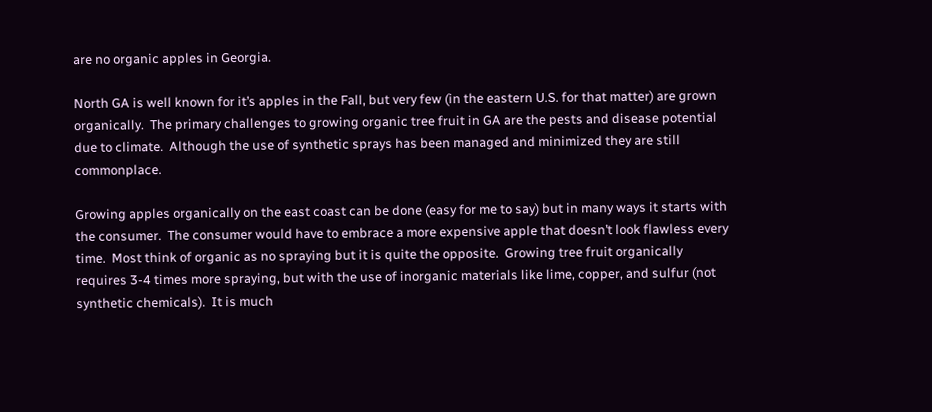are no organic apples in Georgia.

North GA is well known for it’s apples in the Fall, but very few (in the eastern U.S. for that matter) are grown organically.  The primary challenges to growing organic tree fruit in GA are the pests and disease potential due to climate.  Although the use of synthetic sprays has been managed and minimized they are still commonplace.

Growing apples organically on the east coast can be done (easy for me to say) but in many ways it starts with the consumer.  The consumer would have to embrace a more expensive apple that doesn’t look flawless every time.  Most think of organic as no spraying but it is quite the opposite.  Growing tree fruit organically requires 3-4 times more spraying, but with the use of inorganic materials like lime, copper, and sulfur (not synthetic chemicals).  It is much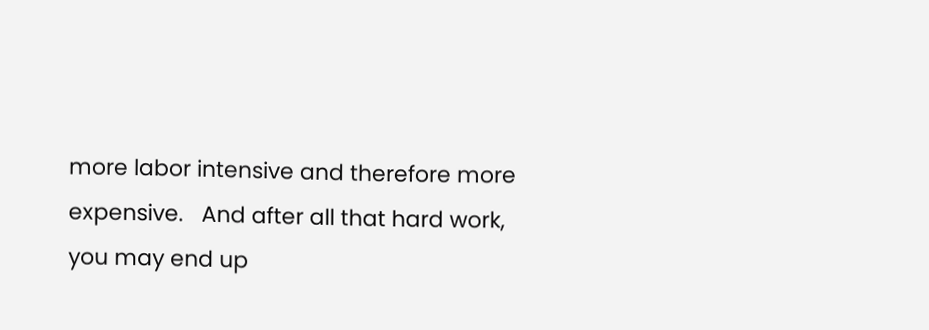more labor intensive and therefore more expensive.   And after all that hard work, you may end up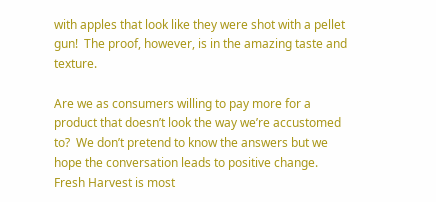with apples that look like they were shot with a pellet gun!  The proof, however, is in the amazing taste and texture.

Are we as consumers willing to pay more for a product that doesn’t look the way we’re accustomed to?  We don’t pretend to know the answers but we hope the conversation leads to positive change.  Fresh Harvest is most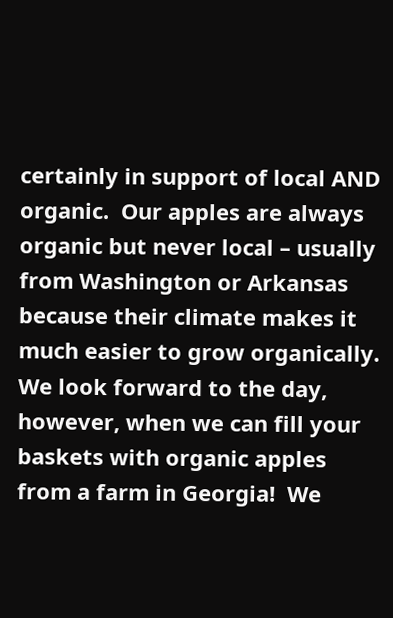certainly in support of local AND organic.  Our apples are always organic but never local – usually from Washington or Arkansas because their climate makes it much easier to grow organically.  We look forward to the day, however, when we can fill your baskets with organic apples from a farm in Georgia!  We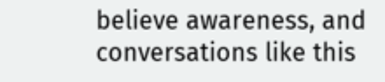believe awareness, and conversations like this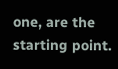one, are the starting point.